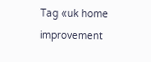Tag «uk home improvement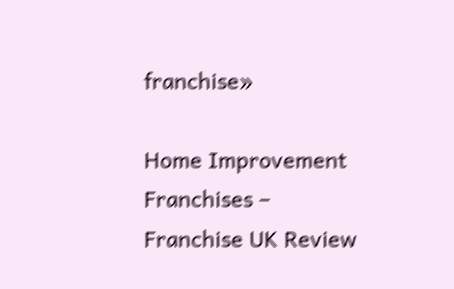franchise»

Home Improvement Franchises – Franchise UK Review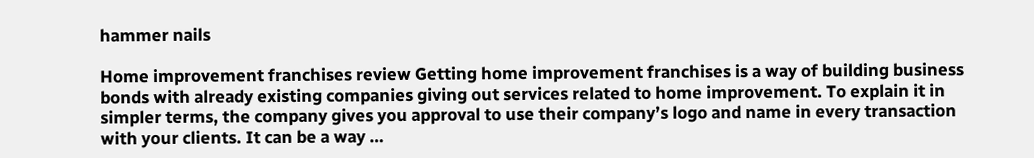hammer nails

Home improvement franchises review Getting home improvement franchises is a way of building business bonds with already existing companies giving out services related to home improvement. To explain it in simpler terms, the company gives you approval to use their company’s logo and name in every transaction with your clients. It can be a way …